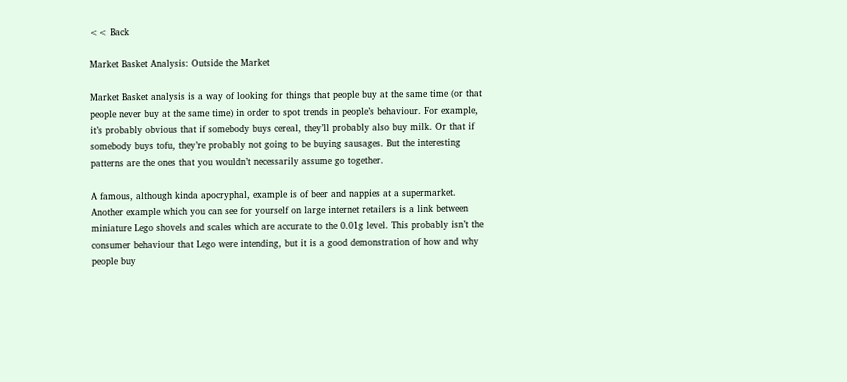<< Back

Market Basket Analysis: Outside the Market

Market Basket analysis is a way of looking for things that people buy at the same time (or that people never buy at the same time) in order to spot trends in people’s behaviour. For example, it’s probably obvious that if somebody buys cereal, they’ll probably also buy milk. Or that if somebody buys tofu, they’re probably not going to be buying sausages. But the interesting patterns are the ones that you wouldn’t necessarily assume go together.

A famous, although kinda apocryphal, example is of beer and nappies at a supermarket. Another example which you can see for yourself on large internet retailers is a link between miniature Lego shovels and scales which are accurate to the 0.01g level. This probably isn’t the consumer behaviour that Lego were intending, but it is a good demonstration of how and why people buy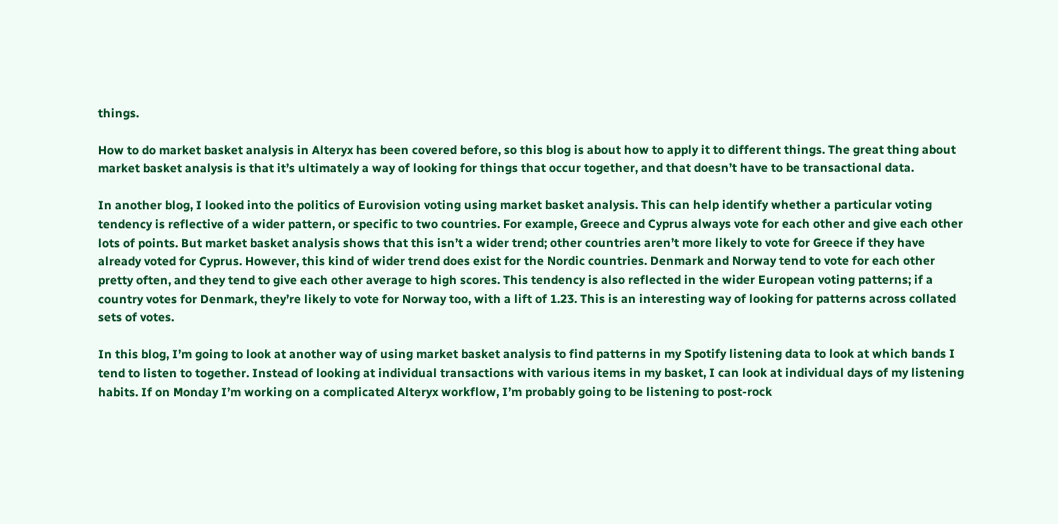things.

How to do market basket analysis in Alteryx has been covered before, so this blog is about how to apply it to different things. The great thing about market basket analysis is that it’s ultimately a way of looking for things that occur together, and that doesn’t have to be transactional data.

In another blog, I looked into the politics of Eurovision voting using market basket analysis. This can help identify whether a particular voting tendency is reflective of a wider pattern, or specific to two countries. For example, Greece and Cyprus always vote for each other and give each other lots of points. But market basket analysis shows that this isn’t a wider trend; other countries aren’t more likely to vote for Greece if they have already voted for Cyprus. However, this kind of wider trend does exist for the Nordic countries. Denmark and Norway tend to vote for each other pretty often, and they tend to give each other average to high scores. This tendency is also reflected in the wider European voting patterns; if a country votes for Denmark, they’re likely to vote for Norway too, with a lift of 1.23. This is an interesting way of looking for patterns across collated sets of votes.

In this blog, I’m going to look at another way of using market basket analysis to find patterns in my Spotify listening data to look at which bands I tend to listen to together. Instead of looking at individual transactions with various items in my basket, I can look at individual days of my listening habits. If on Monday I’m working on a complicated Alteryx workflow, I’m probably going to be listening to post-rock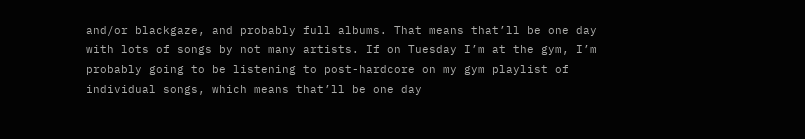and/or blackgaze, and probably full albums. That means that’ll be one day with lots of songs by not many artists. If on Tuesday I’m at the gym, I’m probably going to be listening to post-hardcore on my gym playlist of individual songs, which means that’ll be one day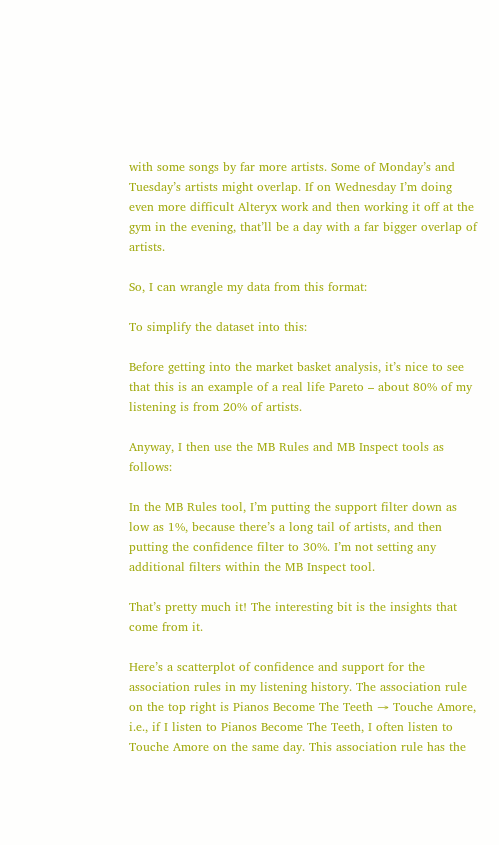with some songs by far more artists. Some of Monday’s and Tuesday’s artists might overlap. If on Wednesday I’m doing even more difficult Alteryx work and then working it off at the gym in the evening, that’ll be a day with a far bigger overlap of artists.

So, I can wrangle my data from this format:

To simplify the dataset into this:

Before getting into the market basket analysis, it’s nice to see that this is an example of a real life Pareto – about 80% of my listening is from 20% of artists.

Anyway, I then use the MB Rules and MB Inspect tools as follows:

In the MB Rules tool, I’m putting the support filter down as low as 1%, because there’s a long tail of artists, and then putting the confidence filter to 30%. I’m not setting any additional filters within the MB Inspect tool.

That’s pretty much it! The interesting bit is the insights that come from it.

Here’s a scatterplot of confidence and support for the association rules in my listening history. The association rule on the top right is Pianos Become The Teeth → Touche Amore, i.e., if I listen to Pianos Become The Teeth, I often listen to Touche Amore on the same day. This association rule has the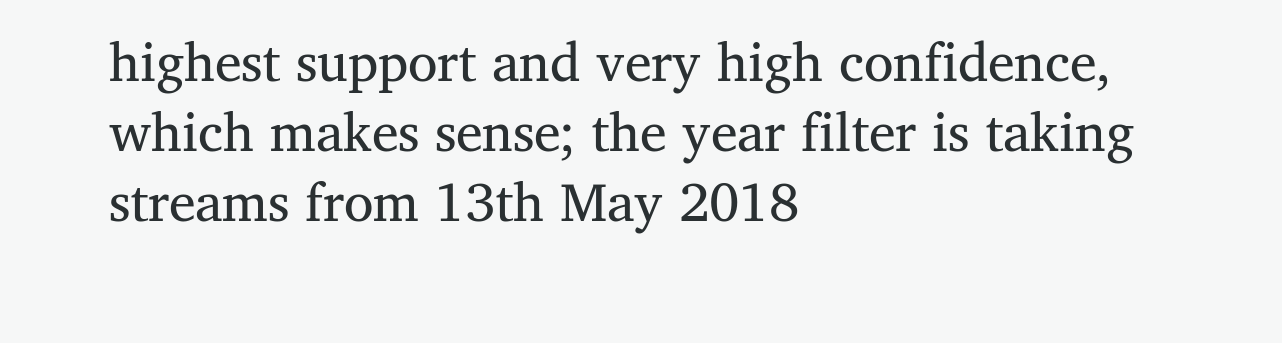highest support and very high confidence, which makes sense; the year filter is taking streams from 13th May 2018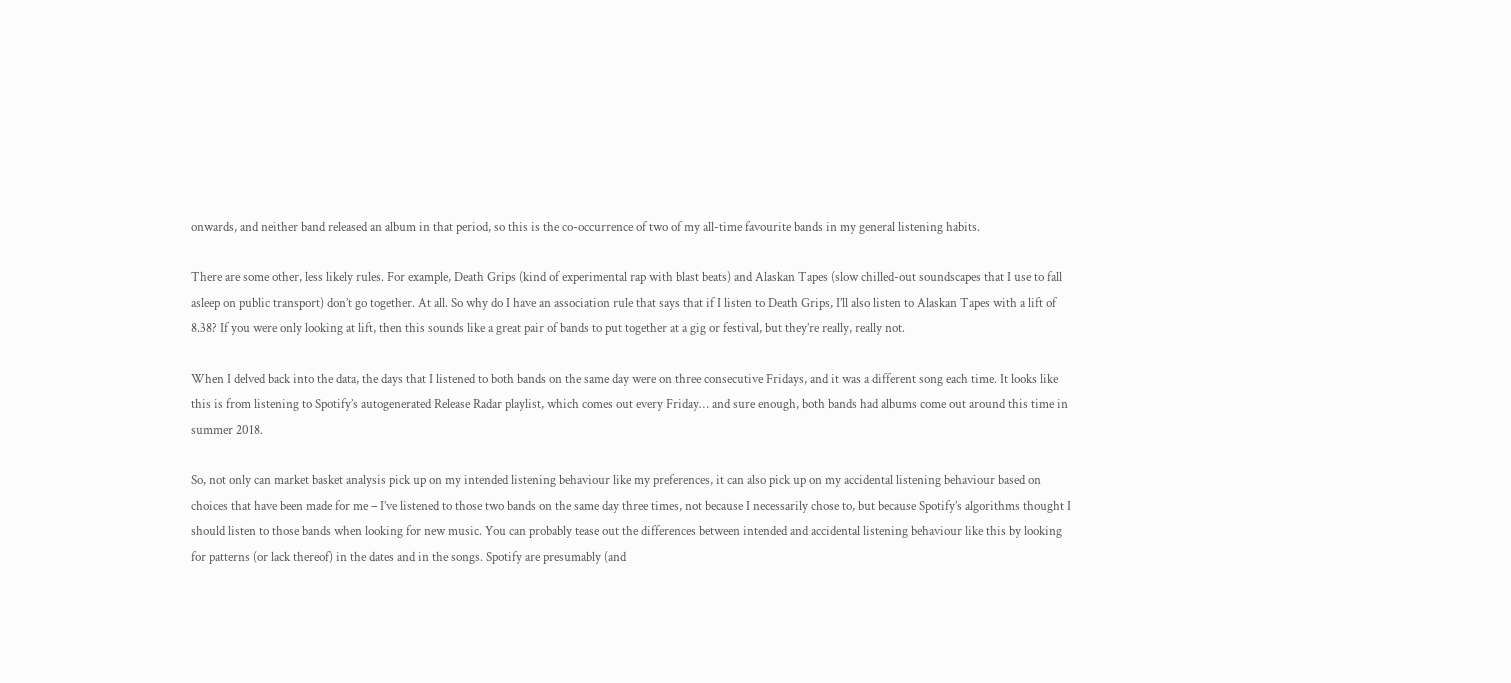onwards, and neither band released an album in that period, so this is the co-occurrence of two of my all-time favourite bands in my general listening habits.

There are some other, less likely rules. For example, Death Grips (kind of experimental rap with blast beats) and Alaskan Tapes (slow chilled-out soundscapes that I use to fall asleep on public transport) don’t go together. At all. So why do I have an association rule that says that if I listen to Death Grips, I’ll also listen to Alaskan Tapes with a lift of 8.38? If you were only looking at lift, then this sounds like a great pair of bands to put together at a gig or festival, but they’re really, really not.

When I delved back into the data, the days that I listened to both bands on the same day were on three consecutive Fridays, and it was a different song each time. It looks like this is from listening to Spotify’s autogenerated Release Radar playlist, which comes out every Friday… and sure enough, both bands had albums come out around this time in summer 2018.

So, not only can market basket analysis pick up on my intended listening behaviour like my preferences, it can also pick up on my accidental listening behaviour based on choices that have been made for me – I’ve listened to those two bands on the same day three times, not because I necessarily chose to, but because Spotify’s algorithms thought I should listen to those bands when looking for new music. You can probably tease out the differences between intended and accidental listening behaviour like this by looking for patterns (or lack thereof) in the dates and in the songs. Spotify are presumably (and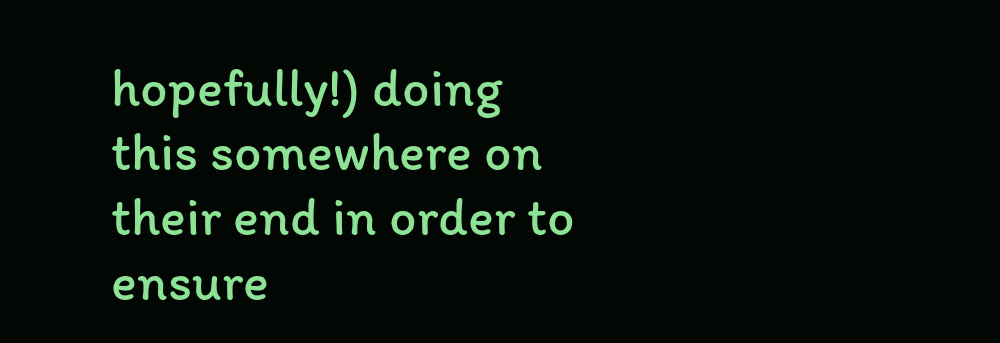hopefully!) doing this somewhere on their end in order to ensure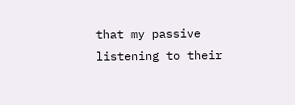that my passive listening to their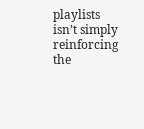playlists isn’t simply reinforcing the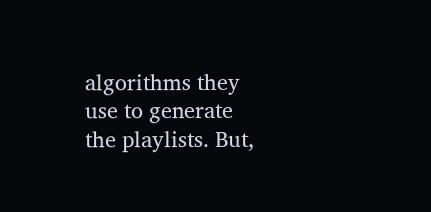algorithms they use to generate the playlists. But,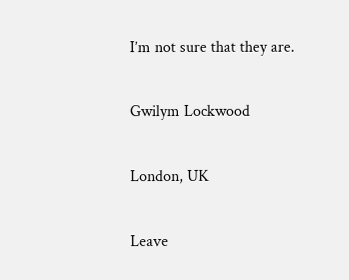I’m not sure that they are.

Gwilym Lockwood

London, UK

Leave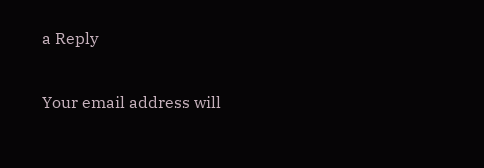a Reply

Your email address will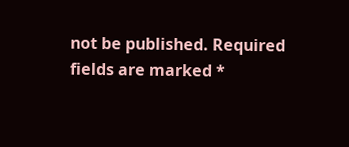not be published. Required fields are marked *